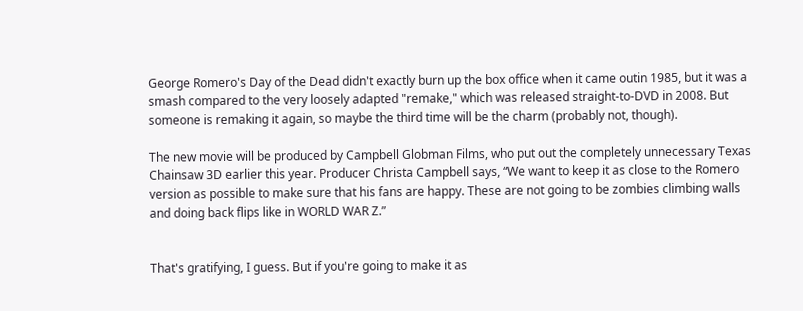George Romero's Day of the Dead didn't exactly burn up the box office when it came outin 1985, but it was a smash compared to the very loosely adapted "remake," which was released straight-to-DVD in 2008. But someone is remaking it again, so maybe the third time will be the charm (probably not, though).

The new movie will be produced by Campbell Globman Films, who put out the completely unnecessary Texas Chainsaw 3D earlier this year. Producer Christa Campbell says, “We want to keep it as close to the Romero version as possible to make sure that his fans are happy. These are not going to be zombies climbing walls and doing back flips like in WORLD WAR Z.”


That's gratifying, I guess. But if you're going to make it as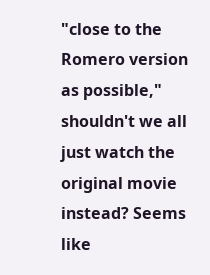"close to the Romero version as possible," shouldn't we all just watch the original movie instead? Seems like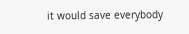it would save everybody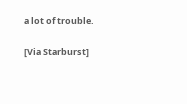a lot of trouble.

[Via Starburst]